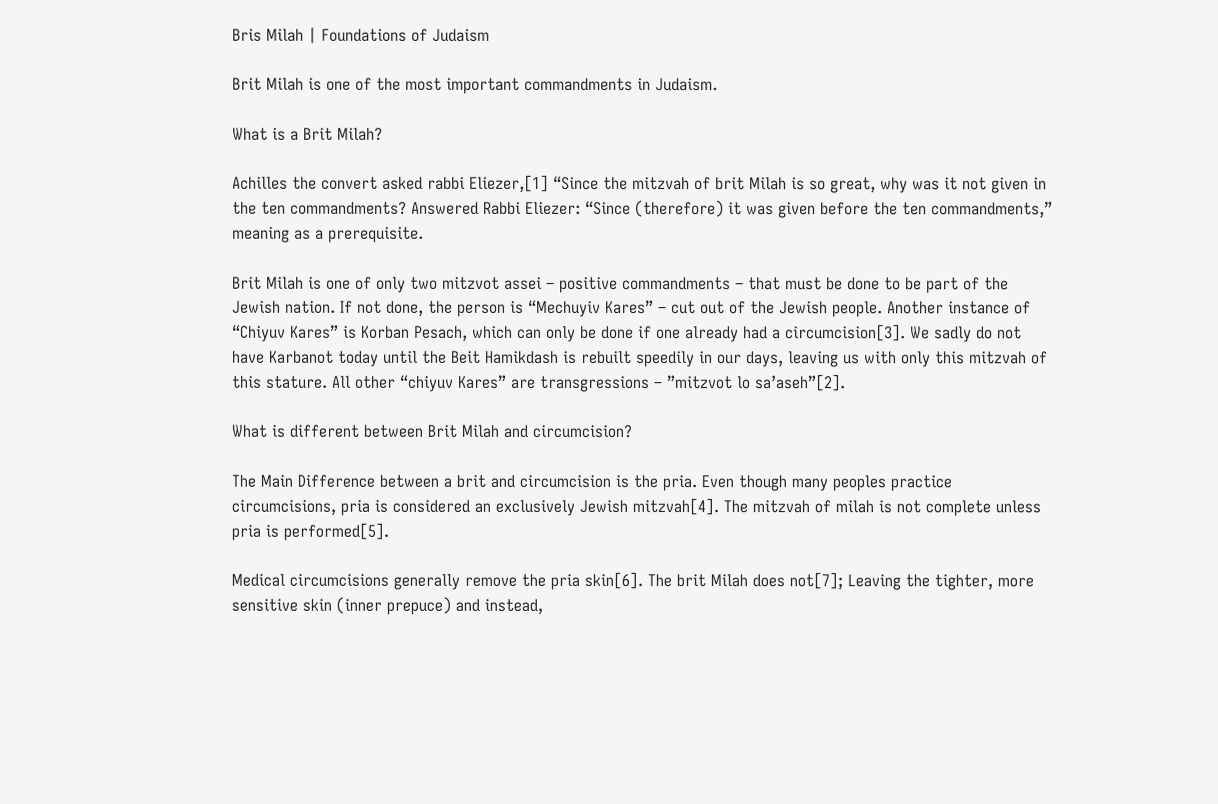Bris Milah | Foundations of Judaism

Brit Milah is one of the most important commandments in Judaism.

What is a Brit Milah?

Achilles the convert asked rabbi Eliezer,[1] “Since the mitzvah of brit Milah is so great, why was it not given in the ten commandments? Answered Rabbi Eliezer: “Since (therefore) it was given before the ten commandments,” meaning as a prerequisite.

Brit Milah is one of only two mitzvot assei – positive commandments – that must be done to be part of the Jewish nation. If not done, the person is “Mechuyiv Kares” – cut out of the Jewish people. Another instance of “Chiyuv Kares” is Korban Pesach, which can only be done if one already had a circumcision[3]. We sadly do not have Karbanot today until the Beit Hamikdash is rebuilt speedily in our days, leaving us with only this mitzvah of this stature. All other “chiyuv Kares” are transgressions – ”mitzvot lo sa’aseh”[2].

What is different between Brit Milah and circumcision?

The Main Difference between a brit and circumcision is the pria. Even though many peoples practice circumcisions, pria is considered an exclusively Jewish mitzvah[4]. The mitzvah of milah is not complete unless pria is performed[5].

Medical circumcisions generally remove the pria skin[6]. The brit Milah does not[7]; Leaving the tighter, more sensitive skin (inner prepuce) and instead,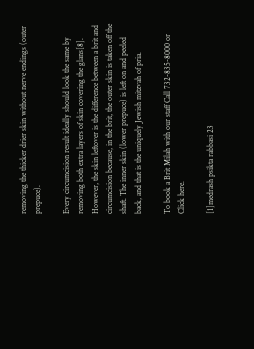removing the thicker drier skin without nerve endings (outer prepuce).

Every circumcision result ideally should look the same by removing both extra layers of skin covering the glans[8]. However, the skin leftover is the difference between a brit and circumcision because, in the brit, the outer skin is taken off the shaft. The inner skin (lower prepuce) is left on and peeled back, and that is the uniquely Jewish mitzvah of pria.

To book a Brit Milah with our staff Call 732-835-8000 or Click here.

[1]medrash psikta rabbasi 23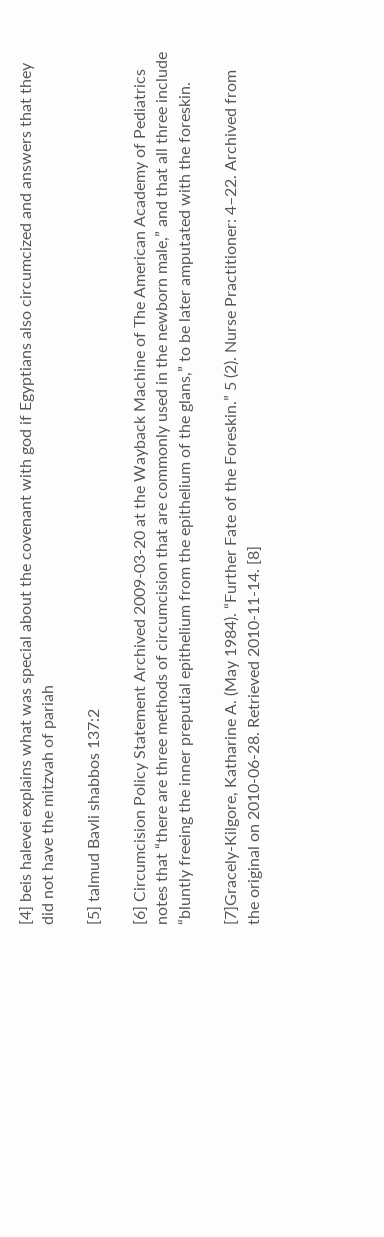[4] beis halevei explains what was special about the covenant with god if Egyptians also circumcized and answers that they did not have the mitzvah of pariah

[5] talmud Bavli shabbos 137:2

[6] Circumcision Policy Statement Archived 2009-03-20 at the Wayback Machine of The American Academy of Pediatrics notes that “there are three methods of circumcision that are commonly used in the newborn male,” and that all three include “bluntly freeing the inner preputial epithelium from the epithelium of the glans,” to be later amputated with the foreskin.

[7]Gracely-Kilgore, Katharine A. (May 1984). “Further Fate of the Foreskin.” 5 (2). Nurse Practitioner: 4–22. Archived from the original on 2010-06-28. Retrieved 2010-11-14. [8]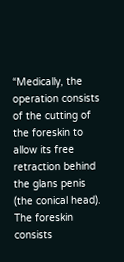“Medically, the operation consists of the cutting of the foreskin to allow its free retraction behind the glans penis (the conical head). The foreskin consists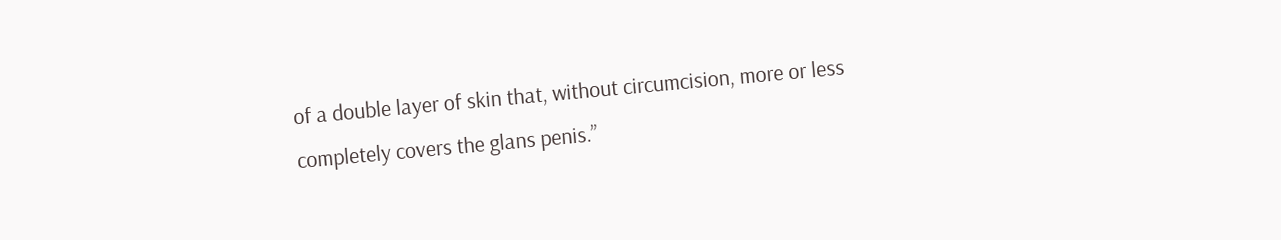of a double layer of skin that, without circumcision, more or less completely covers the glans penis.”